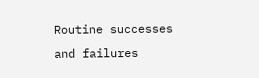Routine successes and failures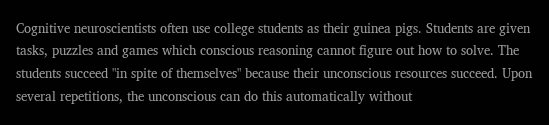Cognitive neuroscientists often use college students as their guinea pigs. Students are given tasks, puzzles and games which conscious reasoning cannot figure out how to solve. The students succeed "in spite of themselves" because their unconscious resources succeed. Upon several repetitions, the unconscious can do this automatically without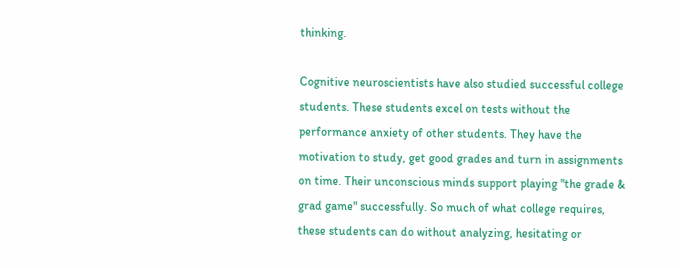thinking.

Cognitive neuroscientists have also studied successful college students. These students excel on tests without the performance anxiety of other students. They have the motivation to study, get good grades and turn in assignments on time. Their unconscious minds support playing "the grade & grad game" successfully. So much of what college requires, these students can do without analyzing, hesitating or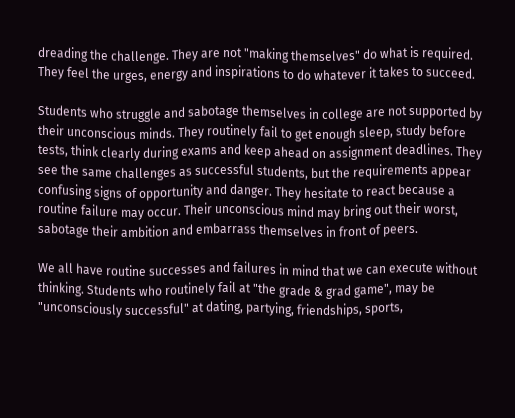dreading the challenge. They are not "making themselves" do what is required. They feel the urges, energy and inspirations to do whatever it takes to succeed.

Students who struggle and sabotage themselves in college are not supported by their unconscious minds. They routinely fail to get enough sleep, study before tests, think clearly during exams and keep ahead on assignment deadlines. They see the same challenges as successful students, but the requirements appear confusing signs of opportunity and danger. They hesitate to react because a routine failure may occur. Their unconscious mind may bring out their worst, sabotage their ambition and embarrass themselves in front of peers.

We all have routine successes and failures in mind that we can execute without thinking. Students who routinely fail at "the grade & grad game", may be "unconsciously successful" at dating, partying, friendships, sports,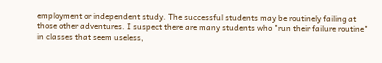employment or independent study. The successful students may be routinely failing at those other adventures. I suspect there are many students who "run their failure routine" in classes that seem useless,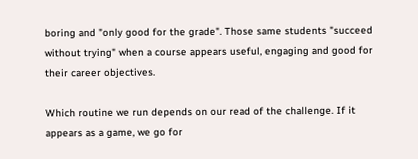boring and "only good for the grade". Those same students "succeed without trying" when a course appears useful, engaging and good for their career objectives.

Which routine we run depends on our read of the challenge. If it appears as a game, we go for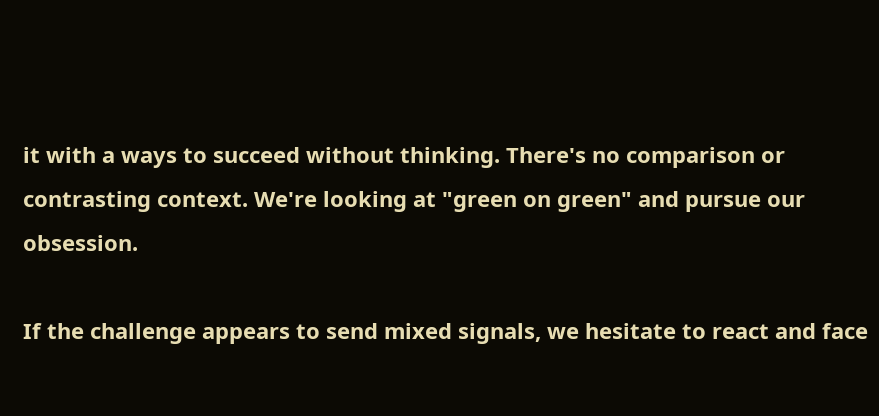it with a ways to succeed without thinking. There's no comparison or contrasting context. We're looking at "green on green" and pursue our obsession.

If the challenge appears to send mixed signals, we hesitate to react and face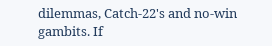dilemmas, Catch-22's and no-win gambits. If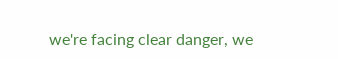we're facing clear danger, we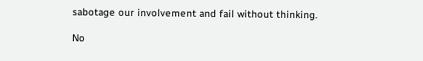sabotage our involvement and fail without thinking.

No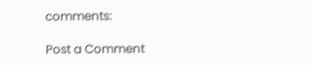comments:

Post a Comment